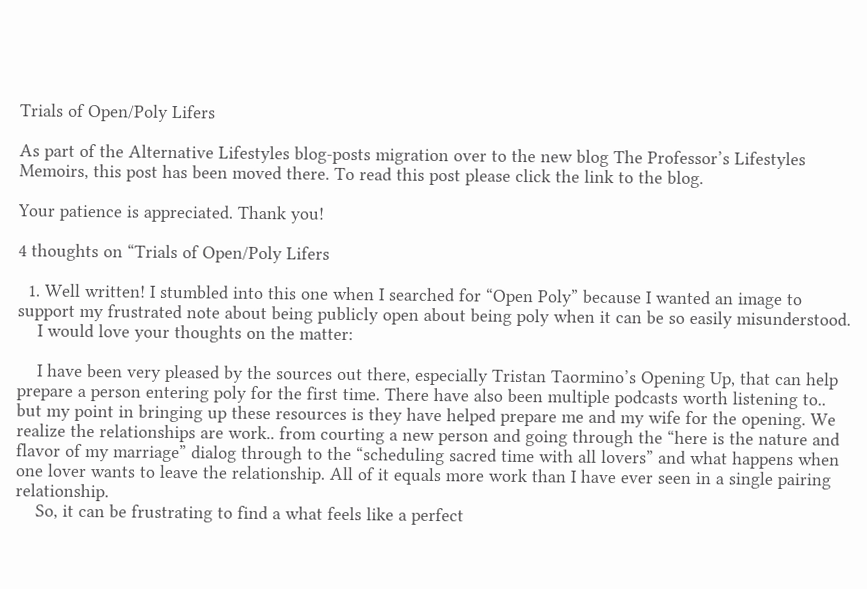Trials of Open/Poly Lifers

As part of the Alternative Lifestyles blog-posts migration over to the new blog The Professor’s Lifestyles Memoirs, this post has been moved there. To read this post please click the link to the blog.

Your patience is appreciated. Thank you!

4 thoughts on “Trials of Open/Poly Lifers

  1. Well written! I stumbled into this one when I searched for “Open Poly” because I wanted an image to support my frustrated note about being publicly open about being poly when it can be so easily misunderstood.
    I would love your thoughts on the matter:

    I have been very pleased by the sources out there, especially Tristan Taormino’s Opening Up, that can help prepare a person entering poly for the first time. There have also been multiple podcasts worth listening to.. but my point in bringing up these resources is they have helped prepare me and my wife for the opening. We realize the relationships are work.. from courting a new person and going through the “here is the nature and flavor of my marriage” dialog through to the “scheduling sacred time with all lovers” and what happens when one lover wants to leave the relationship. All of it equals more work than I have ever seen in a single pairing relationship.
    So, it can be frustrating to find a what feels like a perfect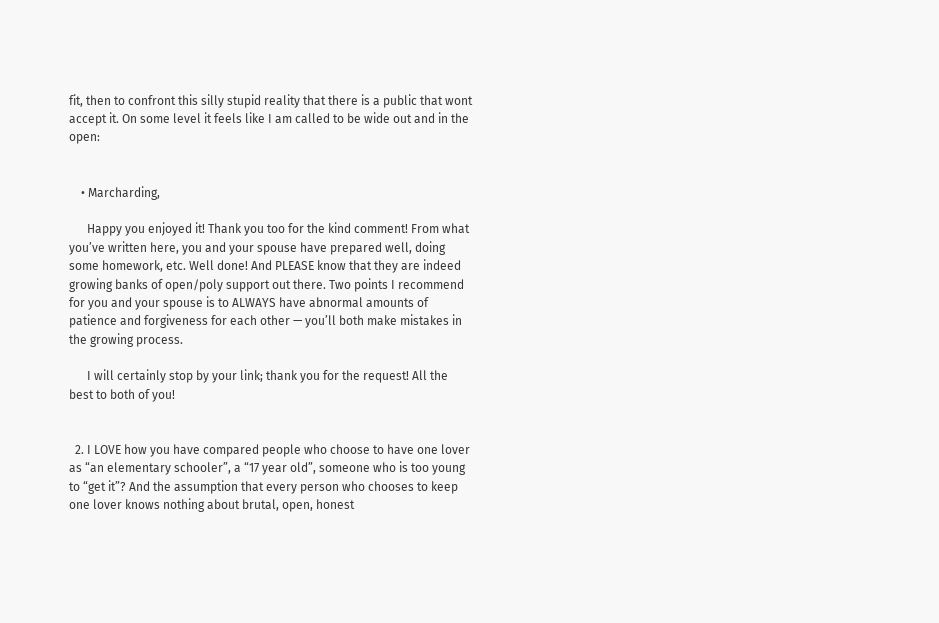fit, then to confront this silly stupid reality that there is a public that wont accept it. On some level it feels like I am called to be wide out and in the open:


    • Marcharding,

      Happy you enjoyed it! Thank you too for the kind comment! From what you’ve written here, you and your spouse have prepared well, doing some homework, etc. Well done! And PLEASE know that they are indeed growing banks of open/poly support out there. Two points I recommend for you and your spouse is to ALWAYS have abnormal amounts of patience and forgiveness for each other — you’ll both make mistakes in the growing process.

      I will certainly stop by your link; thank you for the request! All the best to both of you!


  2. I LOVE how you have compared people who choose to have one lover as “an elementary schooler”, a “17 year old”, someone who is too young to “get it”? And the assumption that every person who chooses to keep one lover knows nothing about brutal, open, honest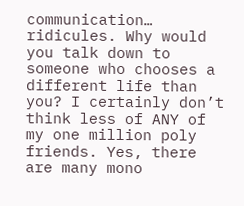communication… ridicules. Why would you talk down to someone who chooses a different life than you? I certainly don’t think less of ANY of my one million poly friends. Yes, there are many mono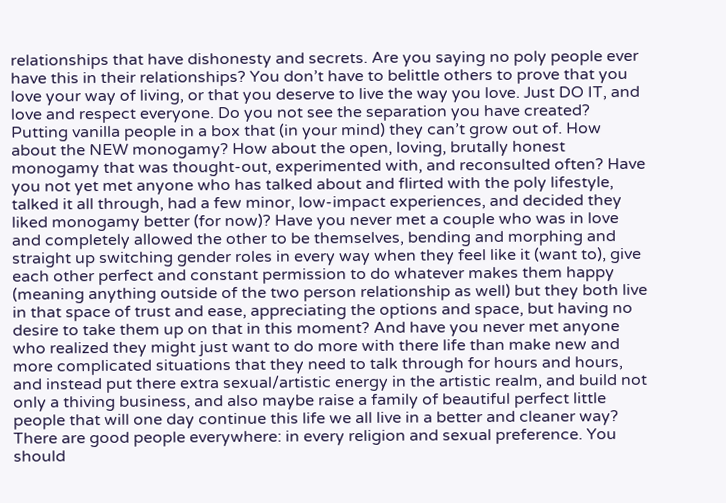relationships that have dishonesty and secrets. Are you saying no poly people ever have this in their relationships? You don’t have to belittle others to prove that you love your way of living, or that you deserve to live the way you love. Just DO IT, and love and respect everyone. Do you not see the separation you have created? Putting vanilla people in a box that (in your mind) they can’t grow out of. How about the NEW monogamy? How about the open, loving, brutally honest monogamy that was thought-out, experimented with, and reconsulted often? Have you not yet met anyone who has talked about and flirted with the poly lifestyle, talked it all through, had a few minor, low-impact experiences, and decided they liked monogamy better (for now)? Have you never met a couple who was in love and completely allowed the other to be themselves, bending and morphing and straight up switching gender roles in every way when they feel like it (want to), give each other perfect and constant permission to do whatever makes them happy (meaning anything outside of the two person relationship as well) but they both live in that space of trust and ease, appreciating the options and space, but having no desire to take them up on that in this moment? And have you never met anyone who realized they might just want to do more with there life than make new and more complicated situations that they need to talk through for hours and hours, and instead put there extra sexual/artistic energy in the artistic realm, and build not only a thiving business, and also maybe raise a family of beautiful perfect little people that will one day continue this life we all live in a better and cleaner way? There are good people everywhere: in every religion and sexual preference. You should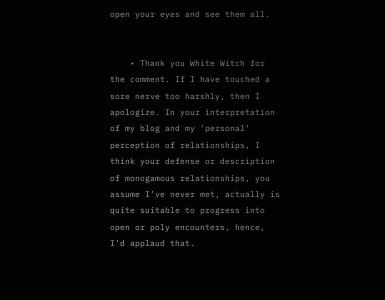open your eyes and see them all.


    • Thank you White Witch for the comment. If I have touched a sore nerve too harshly, then I apologize. In your interpretation of my blog and my ‘personal’ perception of relationships, I think your defense or description of monogamous relationships, you assume I’ve never met, actually is quite suitable to progress into open or poly encounters, hence, I’d applaud that.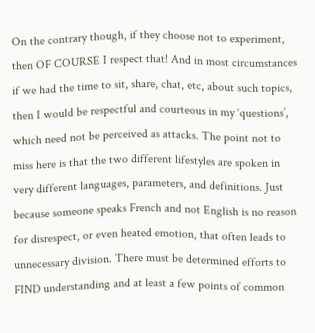On the contrary though, if they choose not to experiment, then OF COURSE I respect that! And in most circumstances if we had the time to sit, share, chat, etc, about such topics, then I would be respectful and courteous in my ‘questions’, which need not be perceived as attacks. The point not to miss here is that the two different lifestyles are spoken in very different languages, parameters, and definitions. Just because someone speaks French and not English is no reason for disrespect, or even heated emotion, that often leads to unnecessary division. There must be determined efforts to FIND understanding and at least a few points of common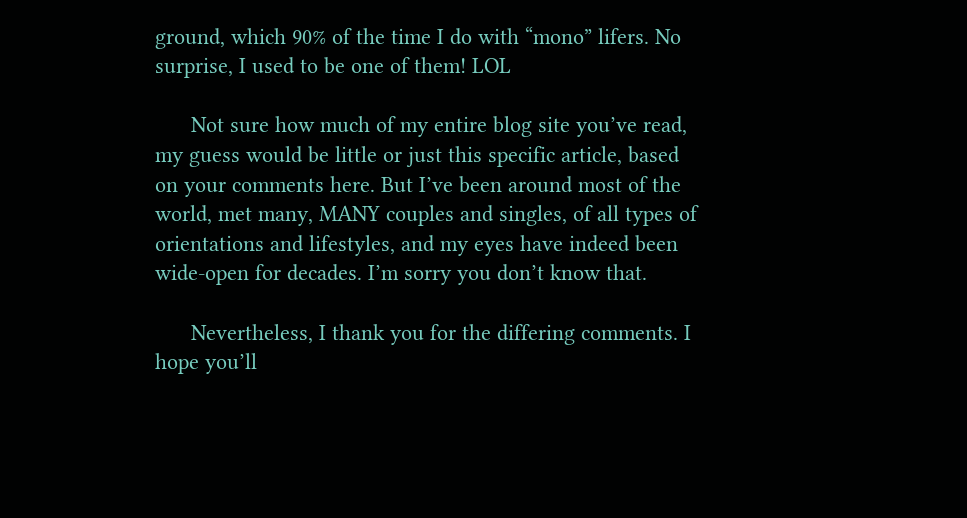ground, which 90% of the time I do with “mono” lifers. No surprise, I used to be one of them! LOL

      Not sure how much of my entire blog site you’ve read, my guess would be little or just this specific article, based on your comments here. But I’ve been around most of the world, met many, MANY couples and singles, of all types of orientations and lifestyles, and my eyes have indeed been wide-open for decades. I’m sorry you don’t know that.

      Nevertheless, I thank you for the differing comments. I hope you’ll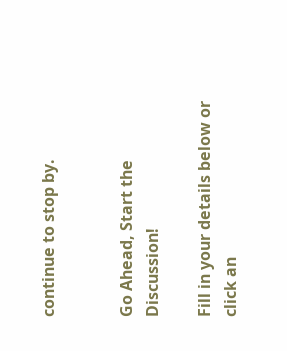continue to stop by.


Go Ahead, Start the Discussion!

Fill in your details below or click an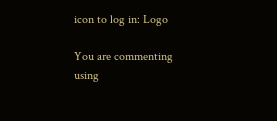icon to log in: Logo

You are commenting using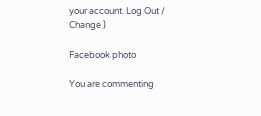your account. Log Out /  Change )

Facebook photo

You are commenting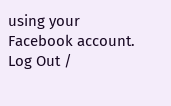using your Facebook account. Log Out /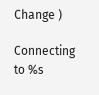Change )

Connecting to %s